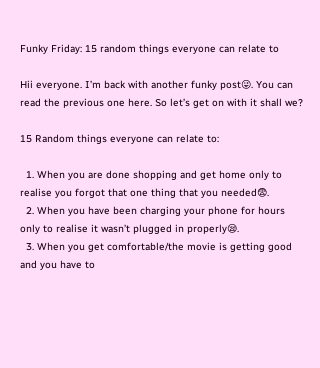Funky Friday: 15 random things everyone can relate to

Hii everyone. I’m back with another funky post😜. You can read the previous one here. So let’s get on with it shall we?

15 Random things everyone can relate to:

  1. When you are done shopping and get home only to realise you forgot that one thing that you needed😨.
  2. When you have been charging your phone for hours only to realise it wasn’t plugged in properly😪.
  3. When you get comfortable/the movie is getting good and you have to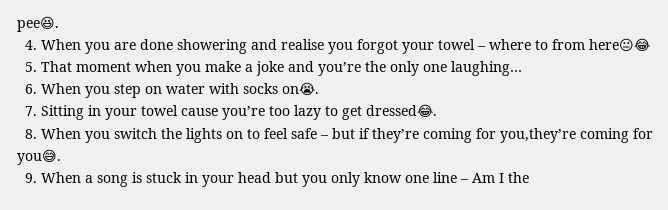pee😆.
  4. When you are done showering and realise you forgot your towel – where to from here😐😂
  5. That moment when you make a joke and you’re the only one laughing…
  6. When you step on water with socks on😭.
  7. Sitting in your towel cause you’re too lazy to get dressed😂.
  8. When you switch the lights on to feel safe – but if they’re coming for you,they’re coming for you😅.
  9. When a song is stuck in your head but you only know one line – Am I the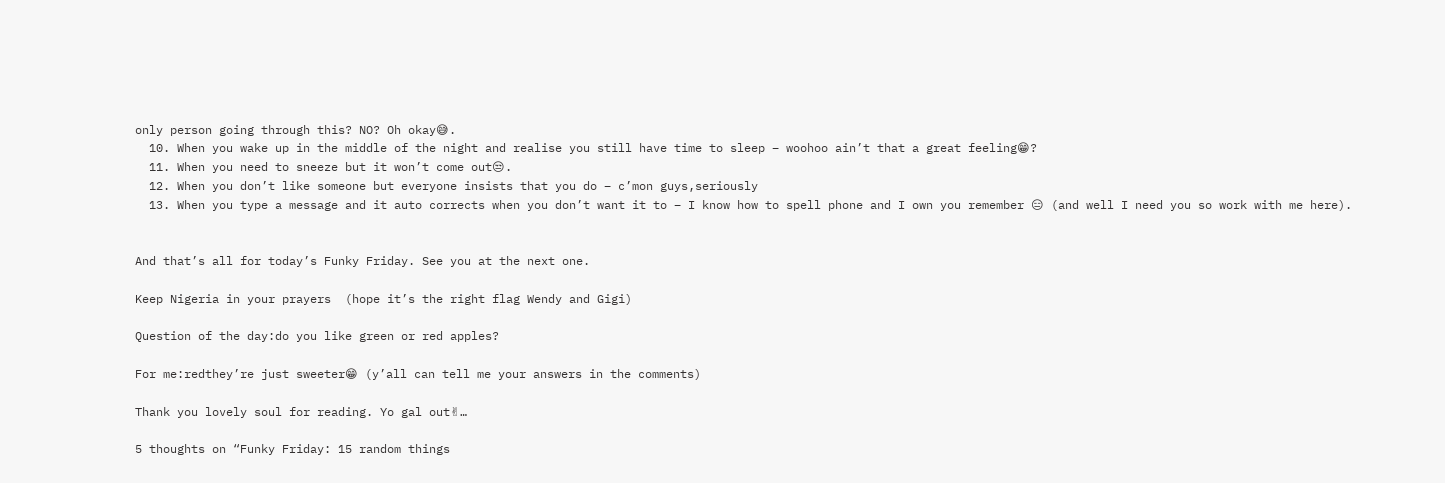only person going through this? NO? Oh okay😅.
  10. When you wake up in the middle of the night and realise you still have time to sleep – woohoo ain’t that a great feeling😁?
  11. When you need to sneeze but it won’t come out😒.
  12. When you don’t like someone but everyone insists that you do – c’mon guys,seriously
  13. When you type a message and it auto corrects when you don’t want it to – I know how to spell phone and I own you remember 😑 (and well I need you so work with me here).


And that’s all for today’s Funky Friday. See you at the next one.

Keep Nigeria in your prayers  (hope it’s the right flag Wendy and Gigi)

Question of the day:do you like green or red apples?

For me:redthey’re just sweeter😁 (y’all can tell me your answers in the comments)

Thank you lovely soul for reading. Yo gal out✌…

5 thoughts on “Funky Friday: 15 random things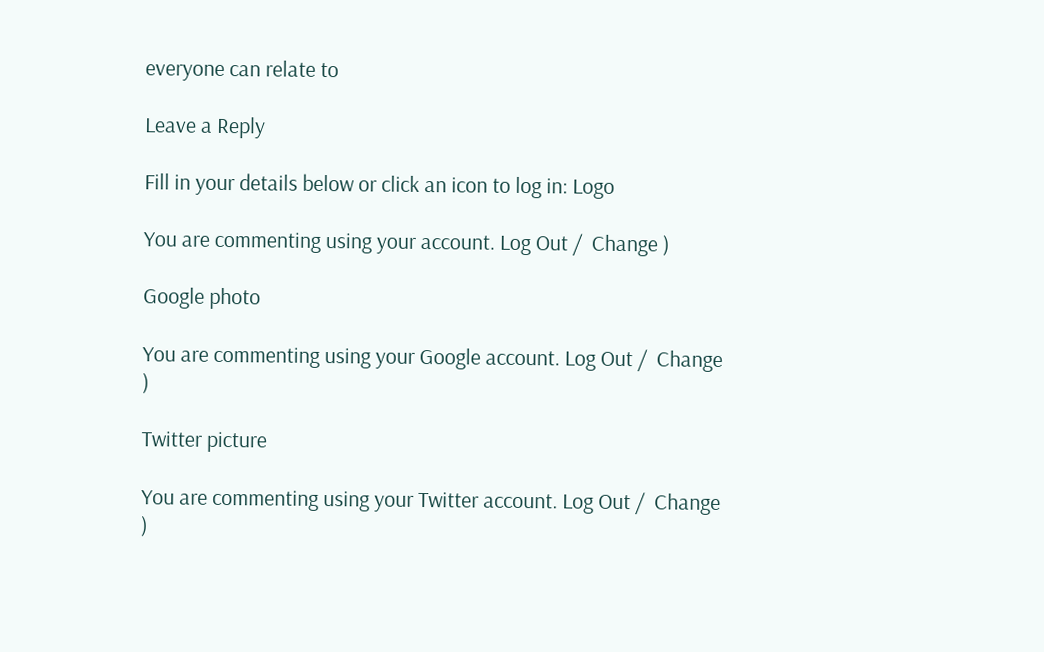everyone can relate to

Leave a Reply

Fill in your details below or click an icon to log in: Logo

You are commenting using your account. Log Out /  Change )

Google photo

You are commenting using your Google account. Log Out /  Change )

Twitter picture

You are commenting using your Twitter account. Log Out /  Change )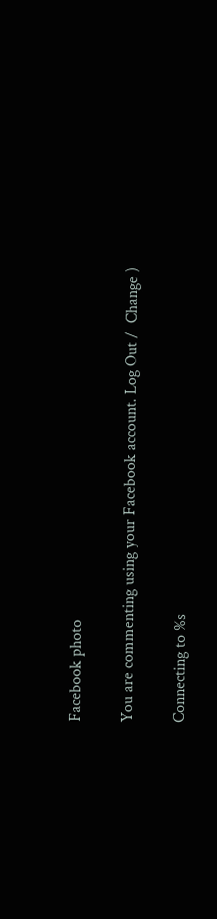Facebook photo

You are commenting using your Facebook account. Log Out /  Change )

Connecting to %s